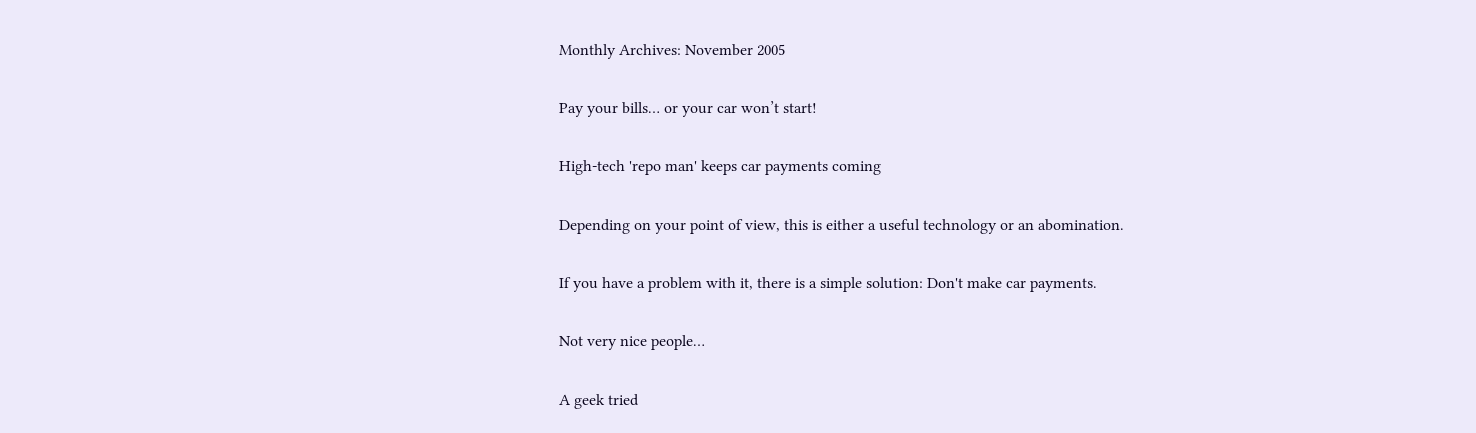Monthly Archives: November 2005

Pay your bills… or your car won’t start!

High-tech 'repo man' keeps car payments coming

Depending on your point of view, this is either a useful technology or an abomination.

If you have a problem with it, there is a simple solution: Don't make car payments.

Not very nice people…

A geek tried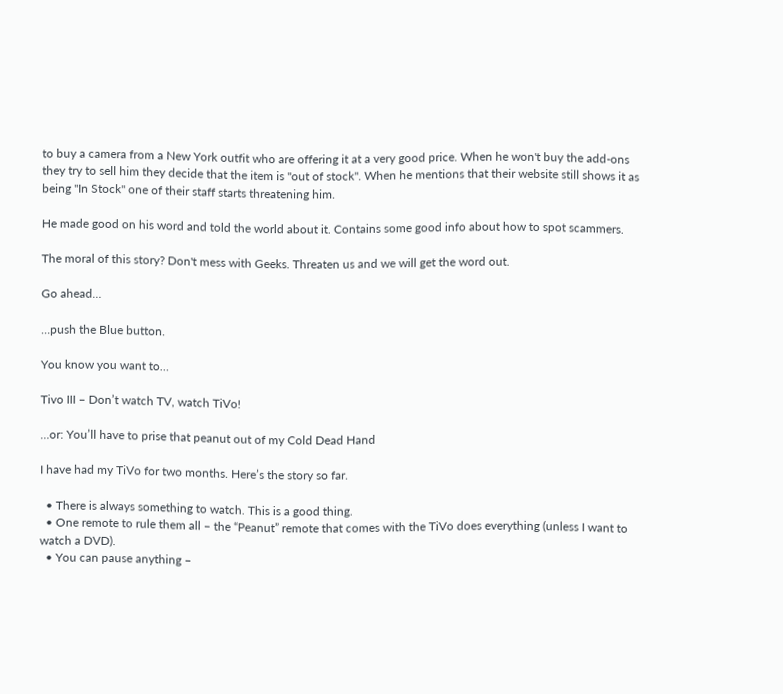to buy a camera from a New York outfit who are offering it at a very good price. When he won't buy the add-ons they try to sell him they decide that the item is "out of stock". When he mentions that their website still shows it as being "In Stock" one of their staff starts threatening him.

He made good on his word and told the world about it. Contains some good info about how to spot scammers.

The moral of this story? Don't mess with Geeks. Threaten us and we will get the word out.

Go ahead…

…push the Blue button.

You know you want to…

Tivo III – Don’t watch TV, watch TiVo!

…or: You’ll have to prise that peanut out of my Cold Dead Hand

I have had my TiVo for two months. Here’s the story so far.

  • There is always something to watch. This is a good thing.
  • One remote to rule them all – the “Peanut” remote that comes with the TiVo does everything (unless I want to watch a DVD).
  • You can pause anything –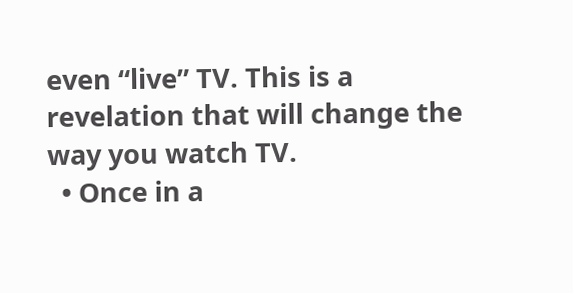even “live” TV. This is a revelation that will change the way you watch TV.
  • Once in a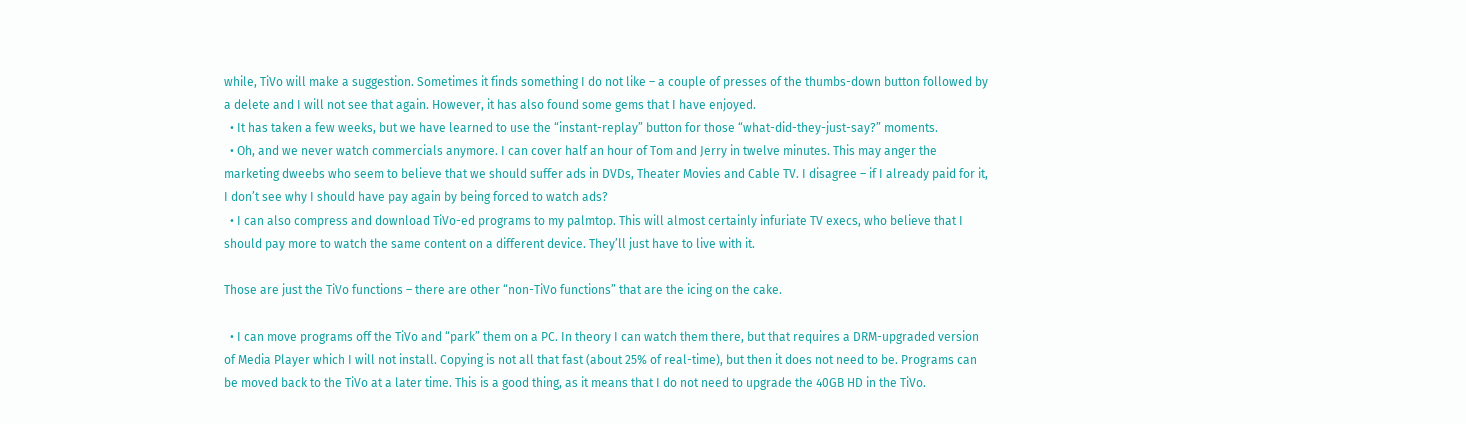while, TiVo will make a suggestion. Sometimes it finds something I do not like – a couple of presses of the thumbs-down button followed by a delete and I will not see that again. However, it has also found some gems that I have enjoyed.
  • It has taken a few weeks, but we have learned to use the “instant-replay” button for those “what-did-they-just-say?” moments.
  • Oh, and we never watch commercials anymore. I can cover half an hour of Tom and Jerry in twelve minutes. This may anger the marketing dweebs who seem to believe that we should suffer ads in DVDs, Theater Movies and Cable TV. I disagree – if I already paid for it, I don’t see why I should have pay again by being forced to watch ads?
  • I can also compress and download TiVo-ed programs to my palmtop. This will almost certainly infuriate TV execs, who believe that I should pay more to watch the same content on a different device. They’ll just have to live with it.

Those are just the TiVo functions – there are other “non-TiVo functions” that are the icing on the cake.

  • I can move programs off the TiVo and “park” them on a PC. In theory I can watch them there, but that requires a DRM-upgraded version of Media Player which I will not install. Copying is not all that fast (about 25% of real-time), but then it does not need to be. Programs can be moved back to the TiVo at a later time. This is a good thing, as it means that I do not need to upgrade the 40GB HD in the TiVo.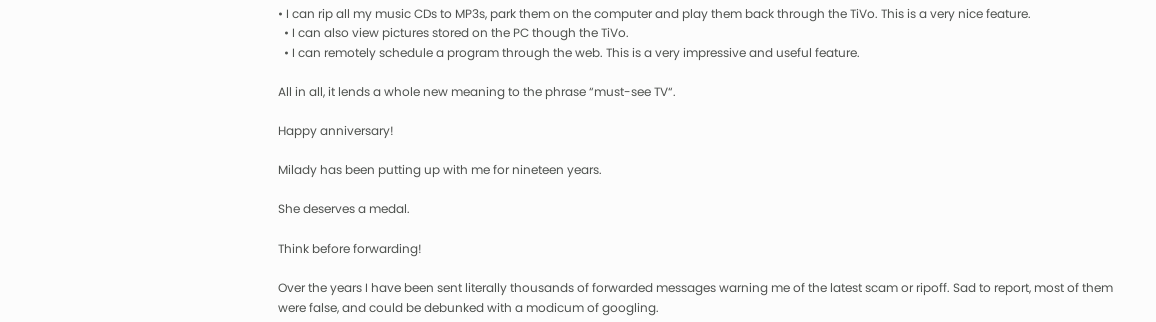• I can rip all my music CDs to MP3s, park them on the computer and play them back through the TiVo. This is a very nice feature.
  • I can also view pictures stored on the PC though the TiVo.
  • I can remotely schedule a program through the web. This is a very impressive and useful feature.

All in all, it lends a whole new meaning to the phrase “must-see TV“.

Happy anniversary!

Milady has been putting up with me for nineteen years.

She deserves a medal.

Think before forwarding!

Over the years I have been sent literally thousands of forwarded messages warning me of the latest scam or ripoff. Sad to report, most of them were false, and could be debunked with a modicum of googling.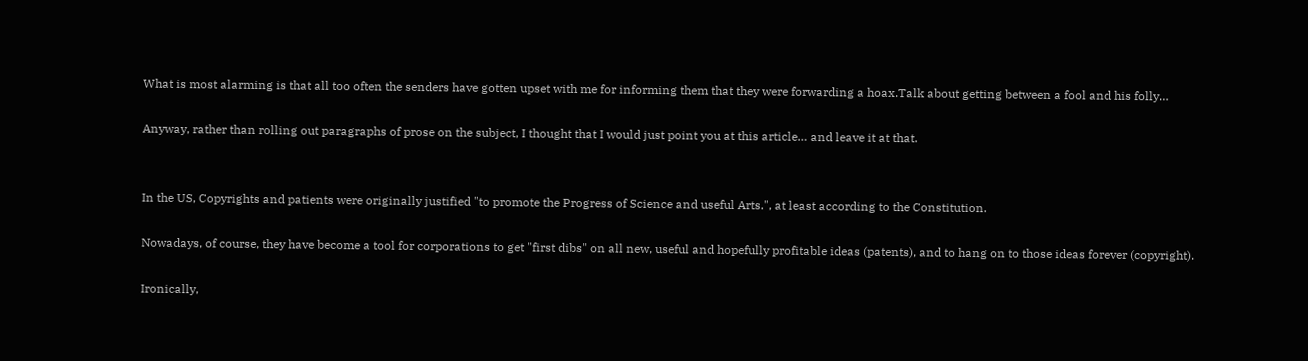What is most alarming is that all too often the senders have gotten upset with me for informing them that they were forwarding a hoax.Talk about getting between a fool and his folly…

Anyway, rather than rolling out paragraphs of prose on the subject, I thought that I would just point you at this article… and leave it at that.


In the US, Copyrights and patients were originally justified "to promote the Progress of Science and useful Arts.", at least according to the Constitution.

Nowadays, of course, they have become a tool for corporations to get "first dibs" on all new, useful and hopefully profitable ideas (patents), and to hang on to those ideas forever (copyright).

Ironically,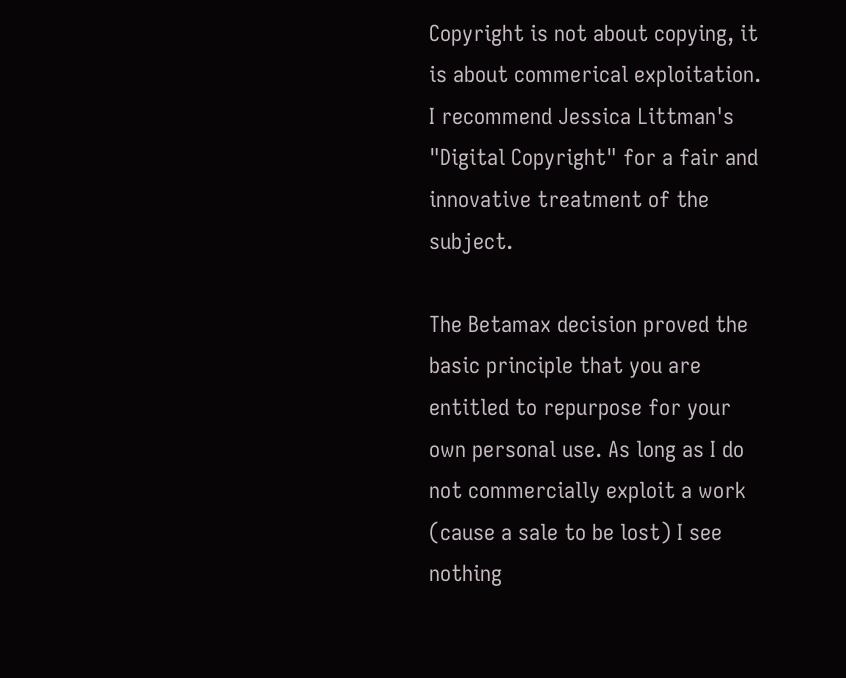Copyright is not about copying, it is about commerical exploitation. I recommend Jessica Littman's "Digital Copyright" for a fair and innovative treatment of the subject.

The Betamax decision proved the basic principle that you are entitled to repurpose for your own personal use. As long as I do not commercially exploit a work (cause a sale to be lost) I see nothing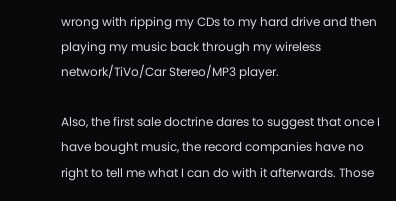wrong with ripping my CDs to my hard drive and then playing my music back through my wireless network/TiVo/Car Stereo/MP3 player.

Also, the first sale doctrine dares to suggest that once I have bought music, the record companies have no right to tell me what I can do with it afterwards. Those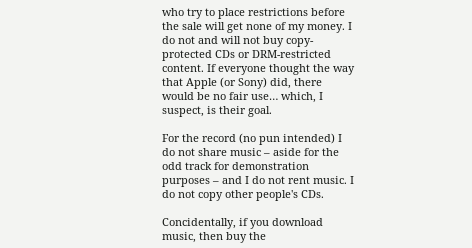who try to place restrictions before the sale will get none of my money. I do not and will not buy copy-protected CDs or DRM-restricted content. If everyone thought the way that Apple (or Sony) did, there would be no fair use… which, I suspect, is their goal.

For the record (no pun intended) I do not share music – aside for the odd track for demonstration purposes – and I do not rent music. I do not copy other people's CDs.

Concidentally, if you download music, then buy the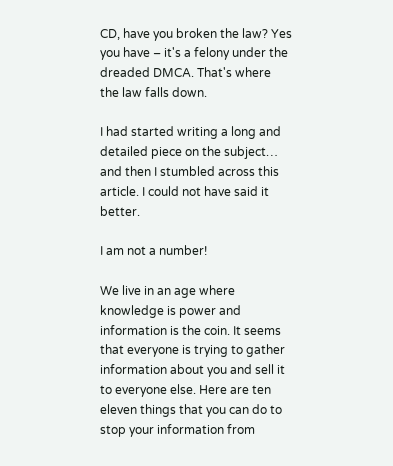CD, have you broken the law? Yes you have – it's a felony under the dreaded DMCA. That's where the law falls down.

I had started writing a long and detailed piece on the subject… and then I stumbled across this article. I could not have said it better.

I am not a number!

We live in an age where knowledge is power and information is the coin. It seems that everyone is trying to gather information about you and sell it to everyone else. Here are ten eleven things that you can do to stop your information from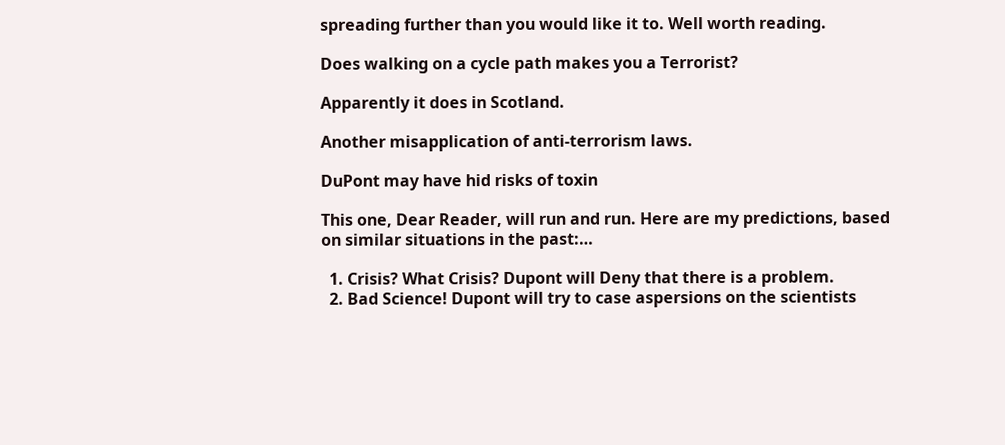spreading further than you would like it to. Well worth reading.

Does walking on a cycle path makes you a Terrorist?

Apparently it does in Scotland.

Another misapplication of anti-terrorism laws.

DuPont may have hid risks of toxin

This one, Dear Reader, will run and run. Here are my predictions, based on similar situations in the past:…

  1. Crisis? What Crisis? Dupont will Deny that there is a problem.
  2. Bad Science! Dupont will try to case aspersions on the scientists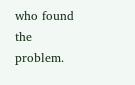who found the problem.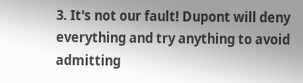3. It's not our fault! Dupont will deny everything and try anything to avoid admitting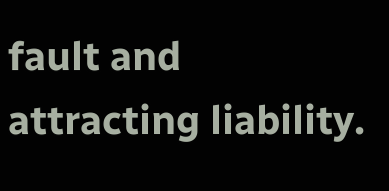fault and attracting liability.